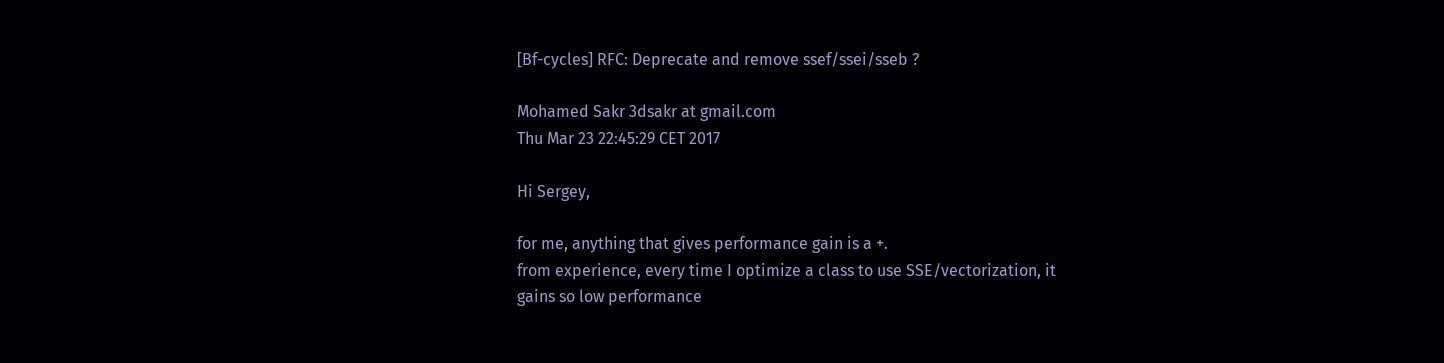[Bf-cycles] RFC: Deprecate and remove ssef/ssei/sseb ?

Mohamed Sakr 3dsakr at gmail.com
Thu Mar 23 22:45:29 CET 2017

Hi Sergey,

for me, anything that gives performance gain is a +.
from experience, every time I optimize a class to use SSE/vectorization, it
gains so low performance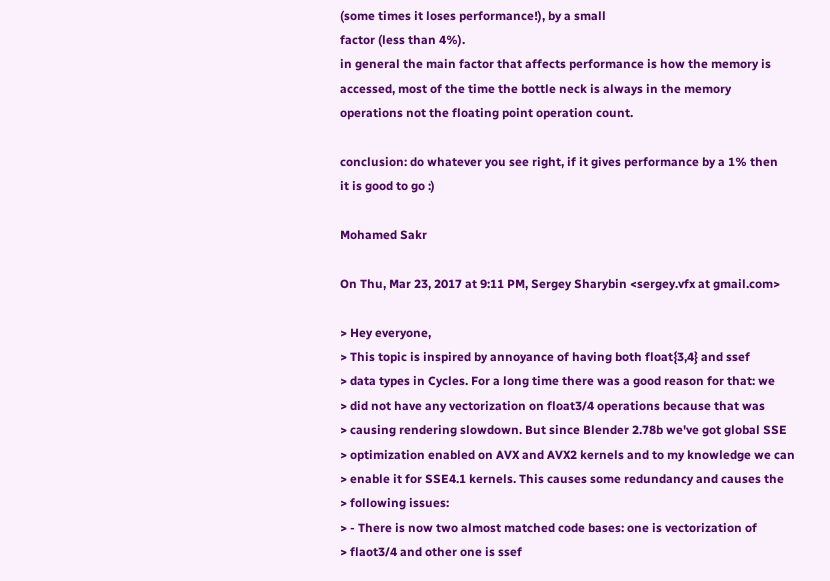(some times it loses performance!), by a small
factor (less than 4%).
in general the main factor that affects performance is how the memory is
accessed, most of the time the bottle neck is always in the memory
operations not the floating point operation count.

conclusion: do whatever you see right, if it gives performance by a 1% then
it is good to go :)

Mohamed Sakr

On Thu, Mar 23, 2017 at 9:11 PM, Sergey Sharybin <sergey.vfx at gmail.com>

> Hey everyone,
> This topic is inspired by annoyance of having both float{3,4} and ssef
> data types in Cycles. For a long time there was a good reason for that: we
> did not have any vectorization on float3/4 operations because that was
> causing rendering slowdown. But since Blender 2.78b we've got global SSE
> optimization enabled on AVX and AVX2 kernels and to my knowledge we can
> enable it for SSE4.1 kernels. This causes some redundancy and causes the
> following issues:
> - There is now two almost matched code bases: one is vectorization of
> flaot3/4 and other one is ssef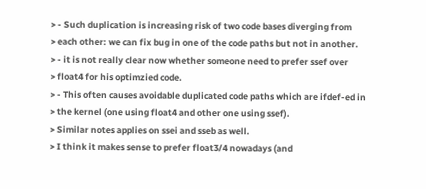> - Such duplication is increasing risk of two code bases diverging from
> each other: we can fix bug in one of the code paths but not in another.
> - it is not really clear now whether someone need to prefer ssef over
> float4 for his optimzied code.
> - This often causes avoidable duplicated code paths which are ifdef-ed in
> the kernel (one using float4 and other one using ssef).
> Similar notes applies on ssei and sseb as well.
> I think it makes sense to prefer float3/4 nowadays (and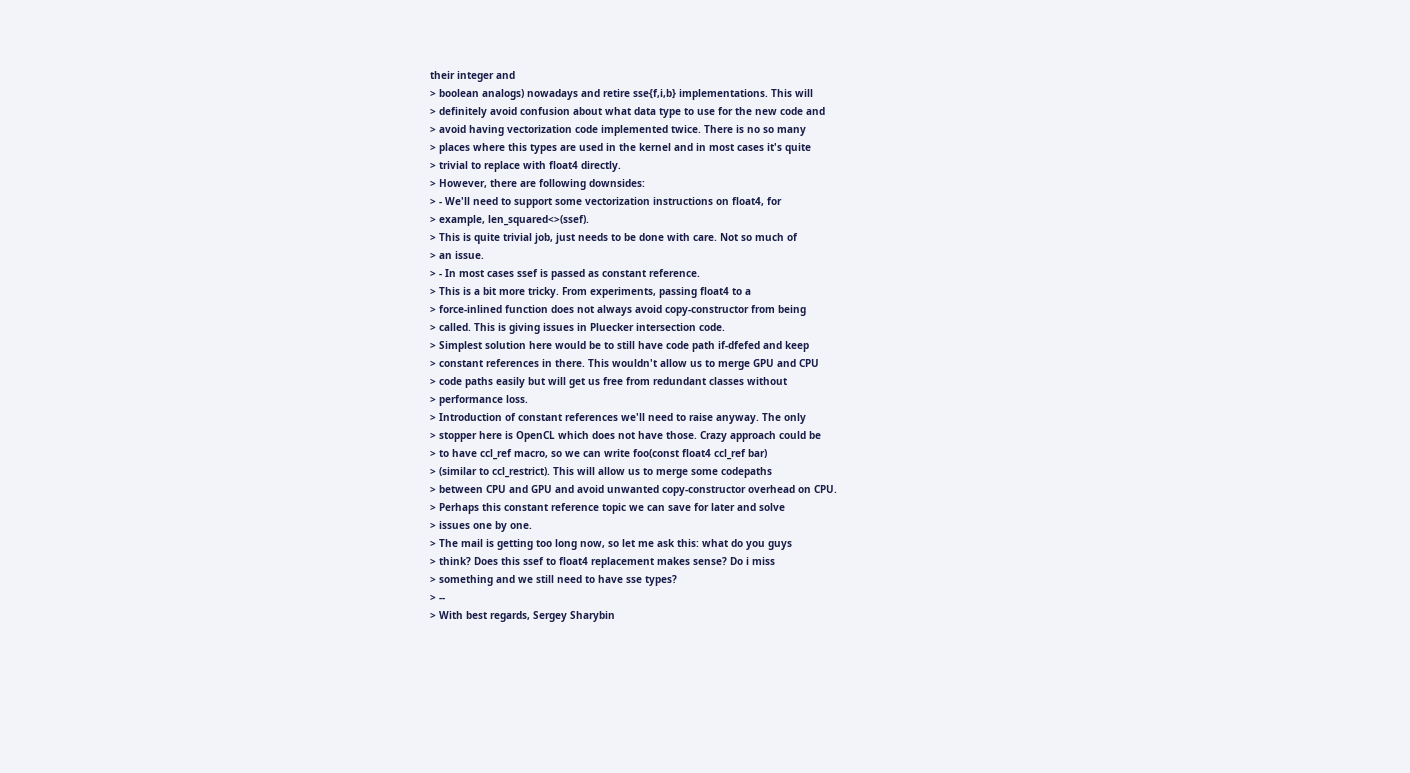their integer and
> boolean analogs) nowadays and retire sse{f,i,b} implementations. This will
> definitely avoid confusion about what data type to use for the new code and
> avoid having vectorization code implemented twice. There is no so many
> places where this types are used in the kernel and in most cases it's quite
> trivial to replace with float4 directly.
> However, there are following downsides:
> - We'll need to support some vectorization instructions on float4, for
> example, len_squared<>(ssef).
> This is quite trivial job, just needs to be done with care. Not so much of
> an issue.
> - In most cases ssef is passed as constant reference.
> This is a bit more tricky. From experiments, passing float4 to a
> force-inlined function does not always avoid copy-constructor from being
> called. This is giving issues in Pluecker intersection code.
> Simplest solution here would be to still have code path if-dfefed and keep
> constant references in there. This wouldn't allow us to merge GPU and CPU
> code paths easily but will get us free from redundant classes without
> performance loss.
> Introduction of constant references we'll need to raise anyway. The only
> stopper here is OpenCL which does not have those. Crazy approach could be
> to have ccl_ref macro, so we can write foo(const float4 ccl_ref bar)
> (similar to ccl_restrict). This will allow us to merge some codepaths
> between CPU and GPU and avoid unwanted copy-constructor overhead on CPU.
> Perhaps this constant reference topic we can save for later and solve
> issues one by one.
> The mail is getting too long now, so let me ask this: what do you guys
> think? Does this ssef to float4 replacement makes sense? Do i miss
> something and we still need to have sse types?
> --
> With best regards, Sergey Sharybin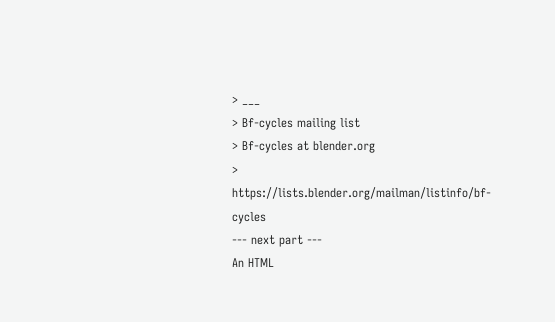> ___
> Bf-cycles mailing list
> Bf-cycles at blender.org
> https://lists.blender.org/mailman/listinfo/bf-cycles
--- next part ---
An HTML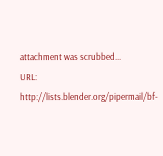attachment was scrubbed...
URL: http://lists.blender.org/pipermail/bf-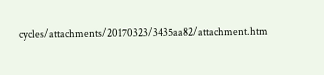cycles/attachments/20170323/3435aa82/attachment.htm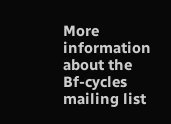More information about the Bf-cycles mailing list